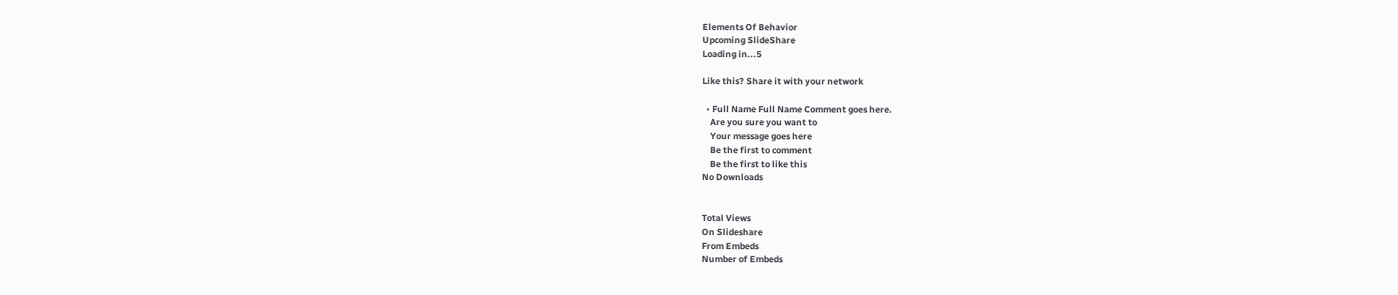Elements Of Behavior
Upcoming SlideShare
Loading in...5

Like this? Share it with your network

  • Full Name Full Name Comment goes here.
    Are you sure you want to
    Your message goes here
    Be the first to comment
    Be the first to like this
No Downloads


Total Views
On Slideshare
From Embeds
Number of Embeds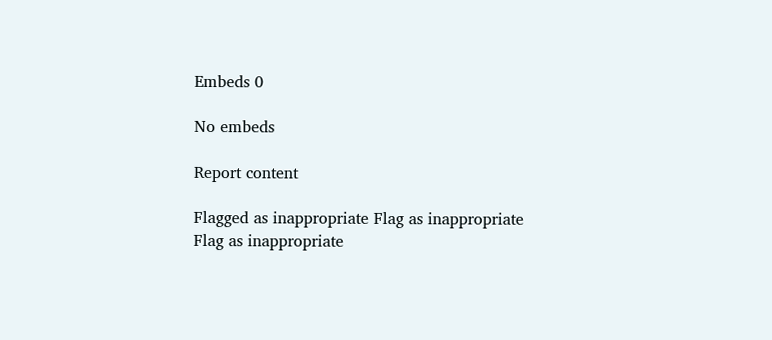Embeds 0

No embeds

Report content

Flagged as inappropriate Flag as inappropriate
Flag as inappropriate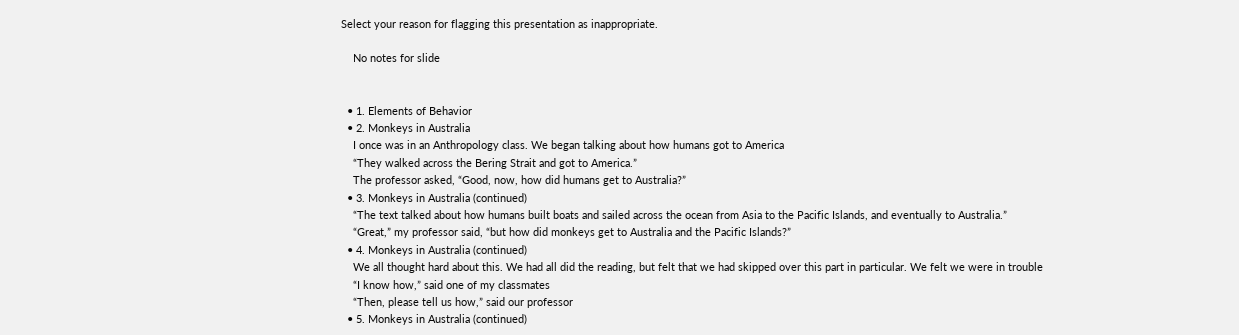Select your reason for flagging this presentation as inappropriate.

    No notes for slide


  • 1. Elements of Behavior
  • 2. Monkeys in Australia
    I once was in an Anthropology class. We began talking about how humans got to America
    “They walked across the Bering Strait and got to America.”
    The professor asked, “Good, now, how did humans get to Australia?”
  • 3. Monkeys in Australia (continued)
    “The text talked about how humans built boats and sailed across the ocean from Asia to the Pacific Islands, and eventually to Australia.”
    “Great,” my professor said, “but how did monkeys get to Australia and the Pacific Islands?”
  • 4. Monkeys in Australia (continued)
    We all thought hard about this. We had all did the reading, but felt that we had skipped over this part in particular. We felt we were in trouble
    “I know how,” said one of my classmates
    “Then, please tell us how,” said our professor
  • 5. Monkeys in Australia (continued)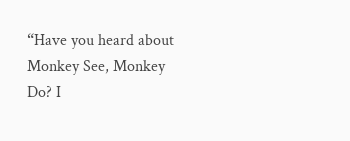“Have you heard about Monkey See, Monkey Do? I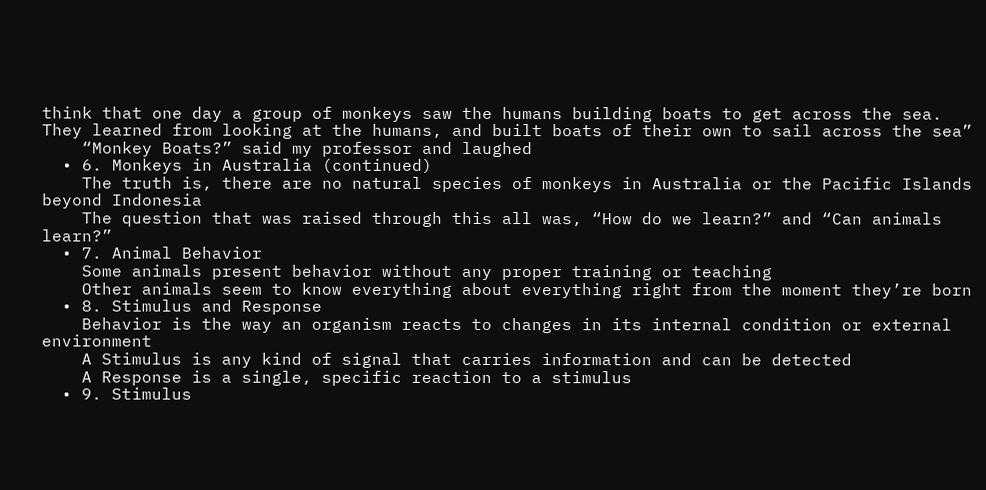think that one day a group of monkeys saw the humans building boats to get across the sea. They learned from looking at the humans, and built boats of their own to sail across the sea”
    “Monkey Boats?” said my professor and laughed
  • 6. Monkeys in Australia (continued)
    The truth is, there are no natural species of monkeys in Australia or the Pacific Islands beyond Indonesia
    The question that was raised through this all was, “How do we learn?” and “Can animals learn?”
  • 7. Animal Behavior
    Some animals present behavior without any proper training or teaching
    Other animals seem to know everything about everything right from the moment they’re born
  • 8. Stimulus and Response
    Behavior is the way an organism reacts to changes in its internal condition or external environment
    A Stimulus is any kind of signal that carries information and can be detected
    A Response is a single, specific reaction to a stimulus
  • 9. Stimulus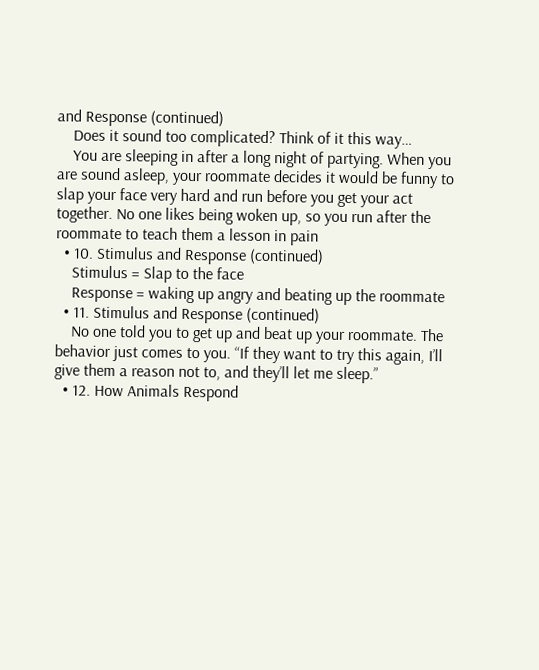and Response (continued)
    Does it sound too complicated? Think of it this way…
    You are sleeping in after a long night of partying. When you are sound asleep, your roommate decides it would be funny to slap your face very hard and run before you get your act together. No one likes being woken up, so you run after the roommate to teach them a lesson in pain
  • 10. Stimulus and Response (continued)
    Stimulus = Slap to the face
    Response = waking up angry and beating up the roommate
  • 11. Stimulus and Response (continued)
    No one told you to get up and beat up your roommate. The behavior just comes to you. “If they want to try this again, I’ll give them a reason not to, and they’ll let me sleep.”
  • 12. How Animals Respond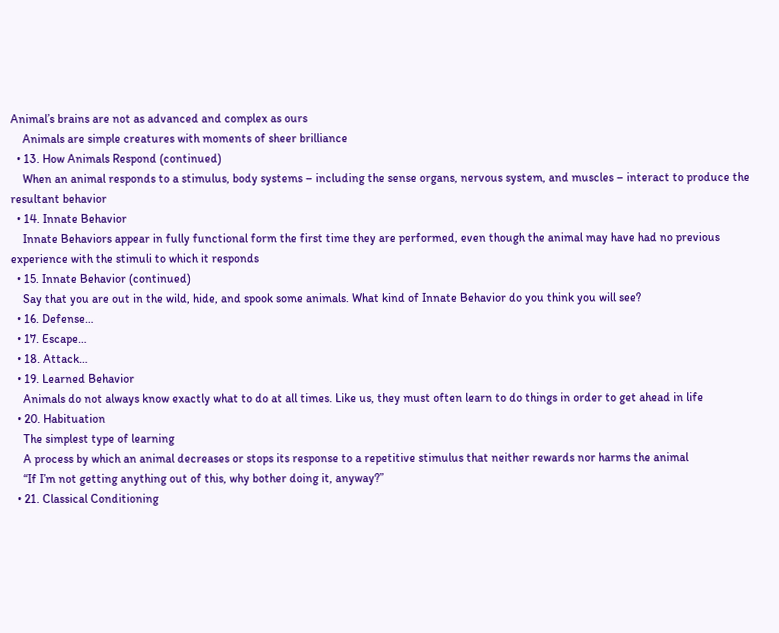Animal’s brains are not as advanced and complex as ours
    Animals are simple creatures with moments of sheer brilliance
  • 13. How Animals Respond (continued)
    When an animal responds to a stimulus, body systems – including the sense organs, nervous system, and muscles – interact to produce the resultant behavior
  • 14. Innate Behavior
    Innate Behaviors appear in fully functional form the first time they are performed, even though the animal may have had no previous experience with the stimuli to which it responds
  • 15. Innate Behavior (continued)
    Say that you are out in the wild, hide, and spook some animals. What kind of Innate Behavior do you think you will see?
  • 16. Defense…
  • 17. Escape…
  • 18. Attack…
  • 19. Learned Behavior
    Animals do not always know exactly what to do at all times. Like us, they must often learn to do things in order to get ahead in life
  • 20. Habituation
    The simplest type of learning
    A process by which an animal decreases or stops its response to a repetitive stimulus that neither rewards nor harms the animal
    “If I’m not getting anything out of this, why bother doing it, anyway?”
  • 21. Classical Conditioning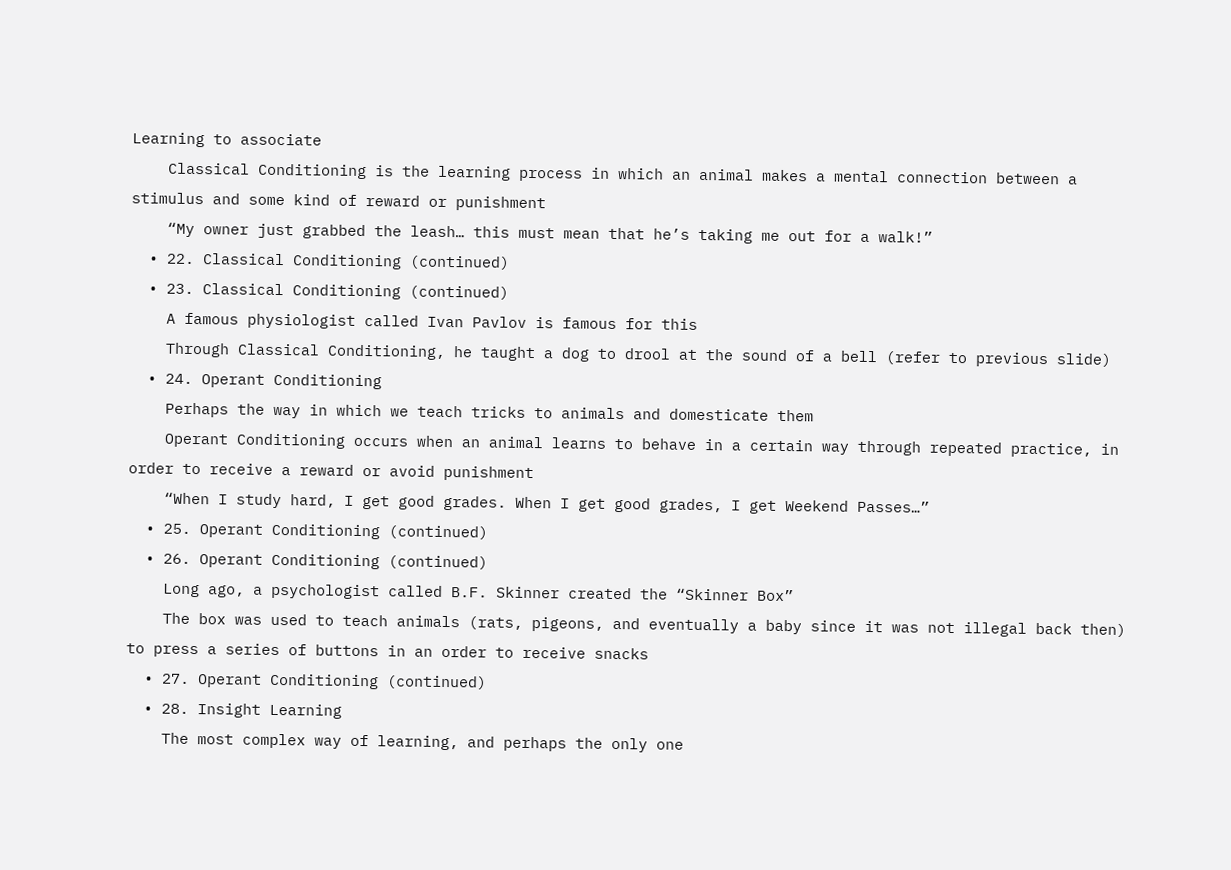Learning to associate
    Classical Conditioning is the learning process in which an animal makes a mental connection between a stimulus and some kind of reward or punishment
    “My owner just grabbed the leash… this must mean that he’s taking me out for a walk!”
  • 22. Classical Conditioning (continued)
  • 23. Classical Conditioning (continued)
    A famous physiologist called Ivan Pavlov is famous for this
    Through Classical Conditioning, he taught a dog to drool at the sound of a bell (refer to previous slide)
  • 24. Operant Conditioning
    Perhaps the way in which we teach tricks to animals and domesticate them
    Operant Conditioning occurs when an animal learns to behave in a certain way through repeated practice, in order to receive a reward or avoid punishment
    “When I study hard, I get good grades. When I get good grades, I get Weekend Passes…”
  • 25. Operant Conditioning (continued)
  • 26. Operant Conditioning (continued)
    Long ago, a psychologist called B.F. Skinner created the “Skinner Box”
    The box was used to teach animals (rats, pigeons, and eventually a baby since it was not illegal back then) to press a series of buttons in an order to receive snacks
  • 27. Operant Conditioning (continued)
  • 28. Insight Learning
    The most complex way of learning, and perhaps the only one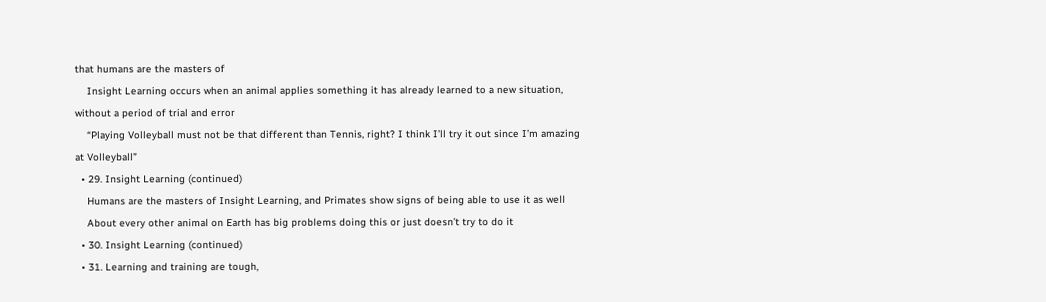that humans are the masters of
    Insight Learning occurs when an animal applies something it has already learned to a new situation, without a period of trial and error
    “Playing Volleyball must not be that different than Tennis, right? I think I’ll try it out since I’m amazing at Volleyball”
  • 29. Insight Learning (continued)
    Humans are the masters of Insight Learning, and Primates show signs of being able to use it as well
    About every other animal on Earth has big problems doing this or just doesn’t try to do it
  • 30. Insight Learning (continued)
  • 31. Learning and training are tough,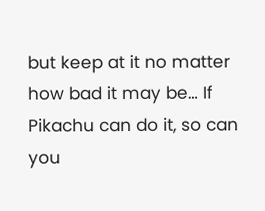but keep at it no matter how bad it may be… If Pikachu can do it, so can you